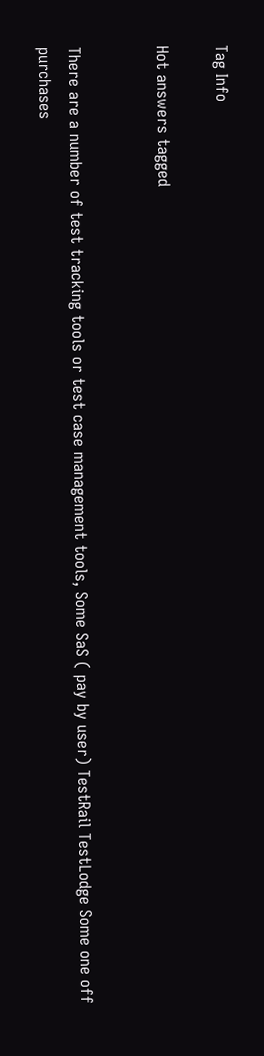Tag Info

Hot answers tagged


There are a number of test tracking tools or test case management tools, Some SaS ( pay by user) TestRail TestLodge Some one off purchases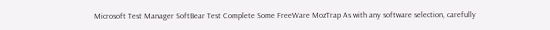Microsoft Test Manager SoftBear Test Complete Some FreeWare MozTrap As with any software selection, carefully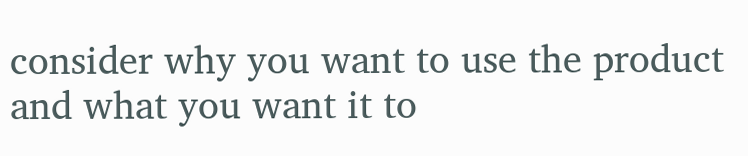consider why you want to use the product and what you want it to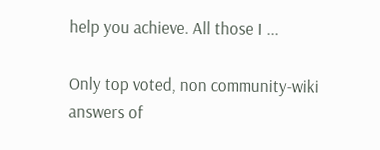help you achieve. All those I ...

Only top voted, non community-wiki answers of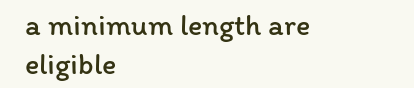a minimum length are eligible